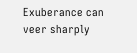Exuberance can veer sharply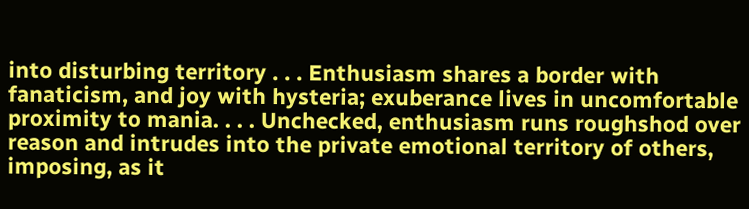into disturbing territory . . . Enthusiasm shares a border with fanaticism, and joy with hysteria; exuberance lives in uncomfortable proximity to mania. . . . Unchecked, enthusiasm runs roughshod over reason and intrudes into the private emotional territory of others, imposing, as it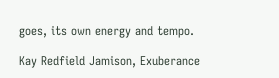goes, its own energy and tempo.

Kay Redfield Jamison, Exuberance